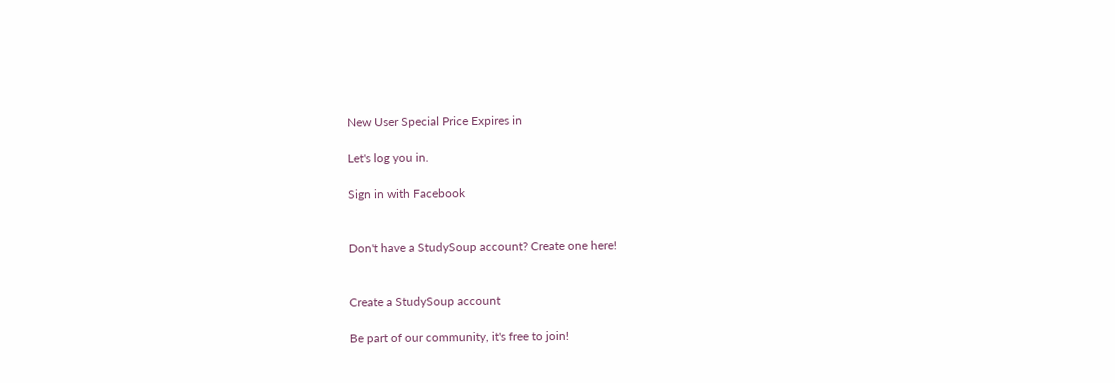New User Special Price Expires in

Let's log you in.

Sign in with Facebook


Don't have a StudySoup account? Create one here!


Create a StudySoup account

Be part of our community, it's free to join!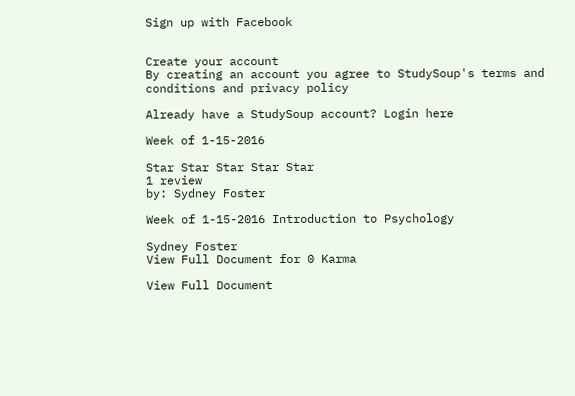Sign up with Facebook


Create your account
By creating an account you agree to StudySoup's terms and conditions and privacy policy

Already have a StudySoup account? Login here

Week of 1-15-2016

Star Star Star Star Star
1 review
by: Sydney Foster

Week of 1-15-2016 Introduction to Psychology

Sydney Foster
View Full Document for 0 Karma

View Full Document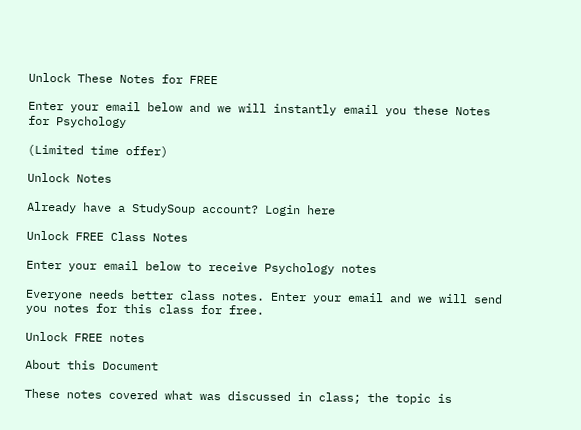Unlock These Notes for FREE

Enter your email below and we will instantly email you these Notes for Psychology

(Limited time offer)

Unlock Notes

Already have a StudySoup account? Login here

Unlock FREE Class Notes

Enter your email below to receive Psychology notes

Everyone needs better class notes. Enter your email and we will send you notes for this class for free.

Unlock FREE notes

About this Document

These notes covered what was discussed in class; the topic is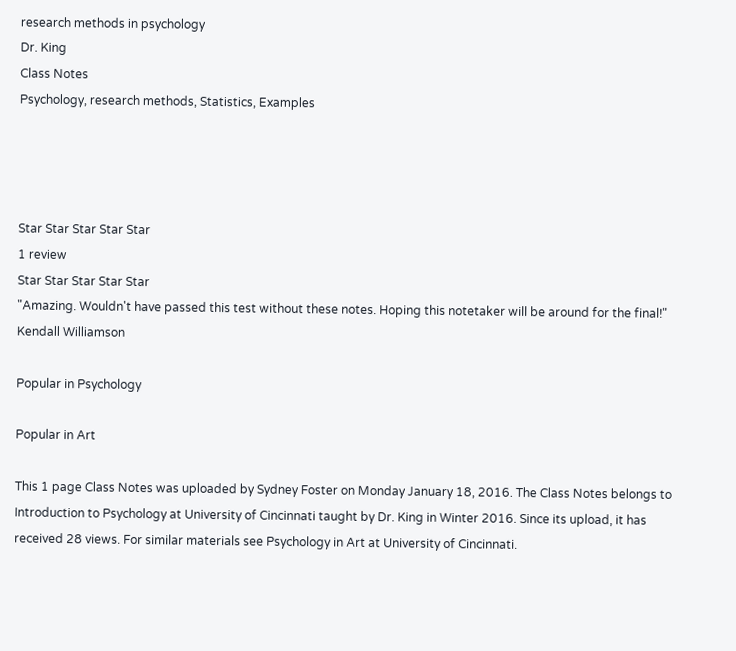research methods in psychology
Dr. King
Class Notes
Psychology, research methods, Statistics, Examples




Star Star Star Star Star
1 review
Star Star Star Star Star
"Amazing. Wouldn't have passed this test without these notes. Hoping this notetaker will be around for the final!"
Kendall Williamson

Popular in Psychology

Popular in Art

This 1 page Class Notes was uploaded by Sydney Foster on Monday January 18, 2016. The Class Notes belongs to Introduction to Psychology at University of Cincinnati taught by Dr. King in Winter 2016. Since its upload, it has received 28 views. For similar materials see Psychology in Art at University of Cincinnati.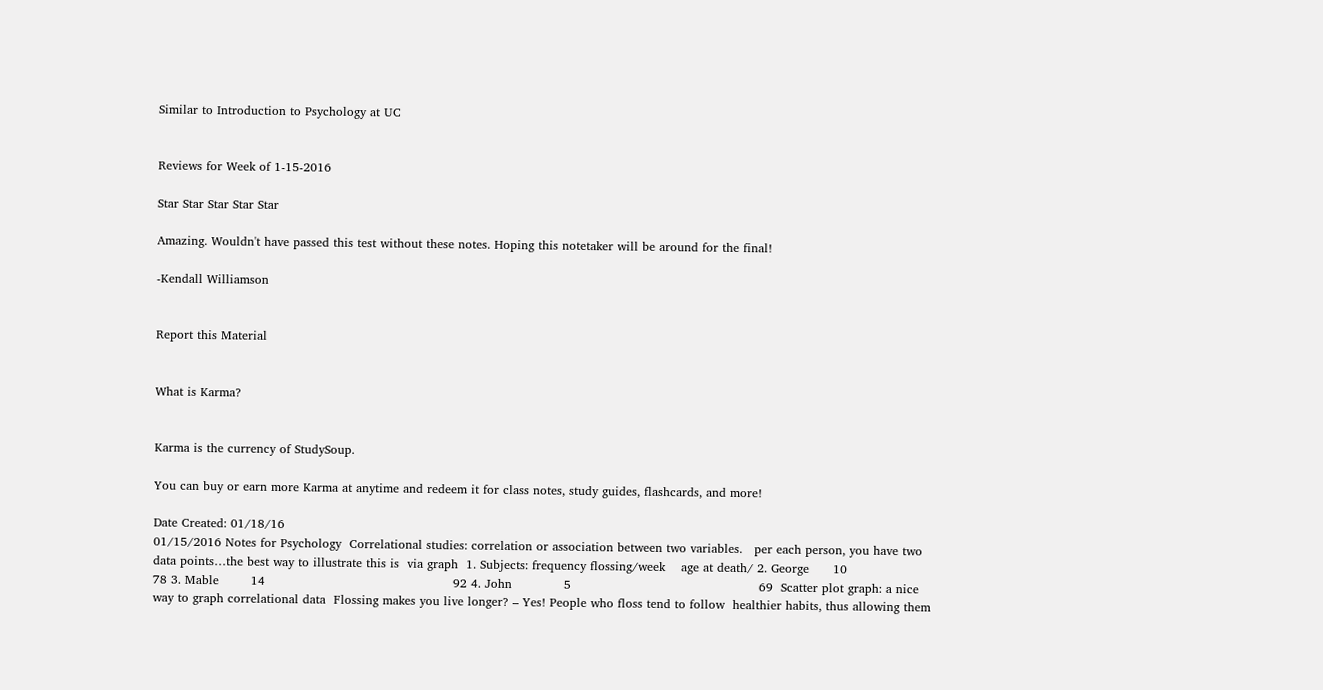Similar to Introduction to Psychology at UC


Reviews for Week of 1-15-2016

Star Star Star Star Star

Amazing. Wouldn't have passed this test without these notes. Hoping this notetaker will be around for the final!

-Kendall Williamson


Report this Material


What is Karma?


Karma is the currency of StudySoup.

You can buy or earn more Karma at anytime and redeem it for class notes, study guides, flashcards, and more!

Date Created: 01/18/16
01/15/2016 Notes for Psychology  Correlational studies: correlation or association between two variables.   per each person, you have two data points…the best way to illustrate this is  via graph  1. Subjects: frequency flossing/week    age at death/ 2. George      10                                               78 3. Mable        14                                               92 4. John             5                                               69  Scatter plot graph: a nice way to graph correlational data  Flossing makes you live longer? – Yes! People who floss tend to follow  healthier habits, thus allowing them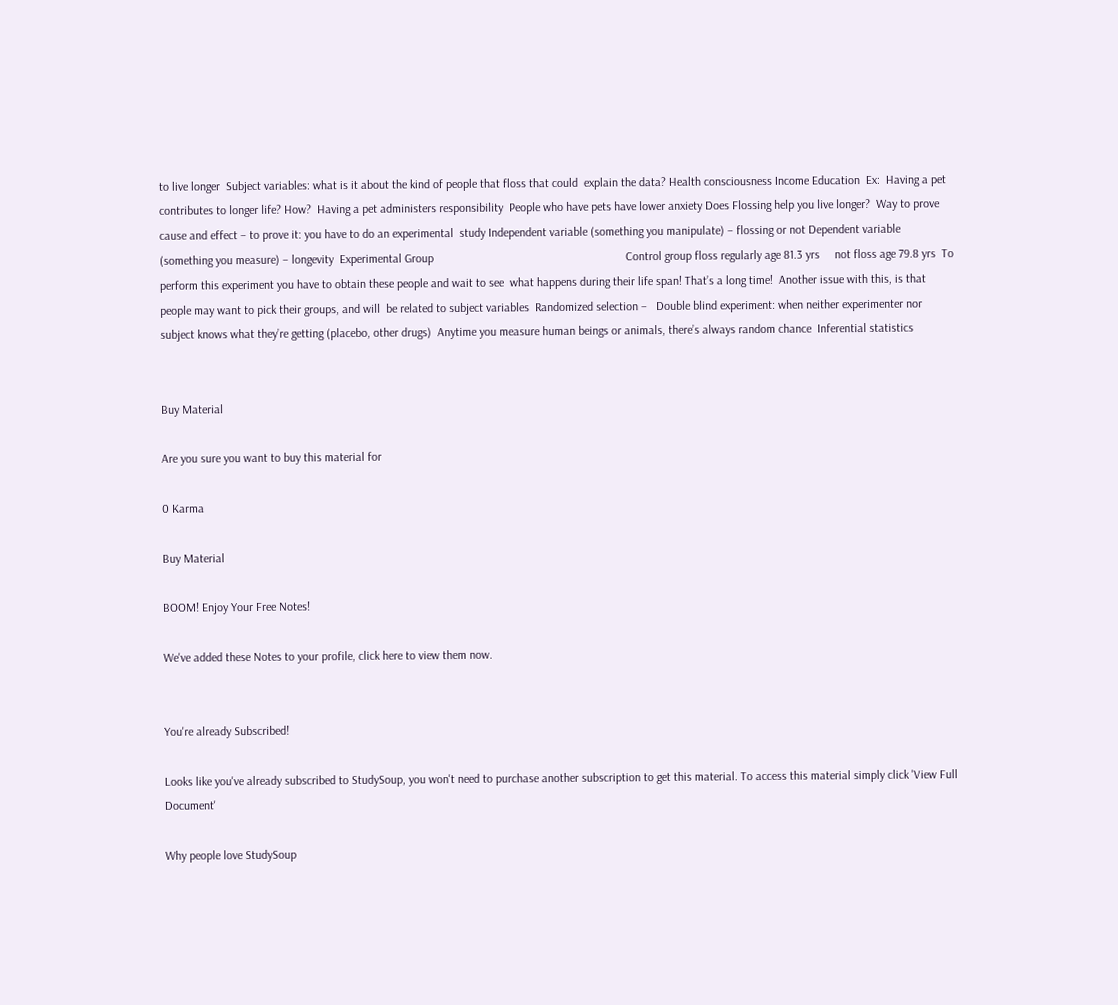to live longer  Subject variables: what is it about the kind of people that floss that could  explain the data? Health consciousness Income Education  Ex:  Having a pet contributes to longer life? How?  Having a pet administers responsibility  People who have pets have lower anxiety Does Flossing help you live longer?  Way to prove cause and effect – to prove it: you have to do an experimental  study Independent variable (something you manipulate) – flossing or not Dependent variable (something you measure) – longevity  Experimental Group                                                                Control group floss regularly age 81.3 yrs     not floss age 79.8 yrs  To perform this experiment you have to obtain these people and wait to see  what happens during their life span! That’s a long time!  Another issue with this, is that people may want to pick their groups, and will  be related to subject variables  Randomized selection –   Double blind experiment: when neither experimenter nor subject knows what they’re getting (placebo, other drugs)  Anytime you measure human beings or animals, there’s always random chance  Inferential statistics


Buy Material

Are you sure you want to buy this material for

0 Karma

Buy Material

BOOM! Enjoy Your Free Notes!

We've added these Notes to your profile, click here to view them now.


You're already Subscribed!

Looks like you've already subscribed to StudySoup, you won't need to purchase another subscription to get this material. To access this material simply click 'View Full Document'

Why people love StudySoup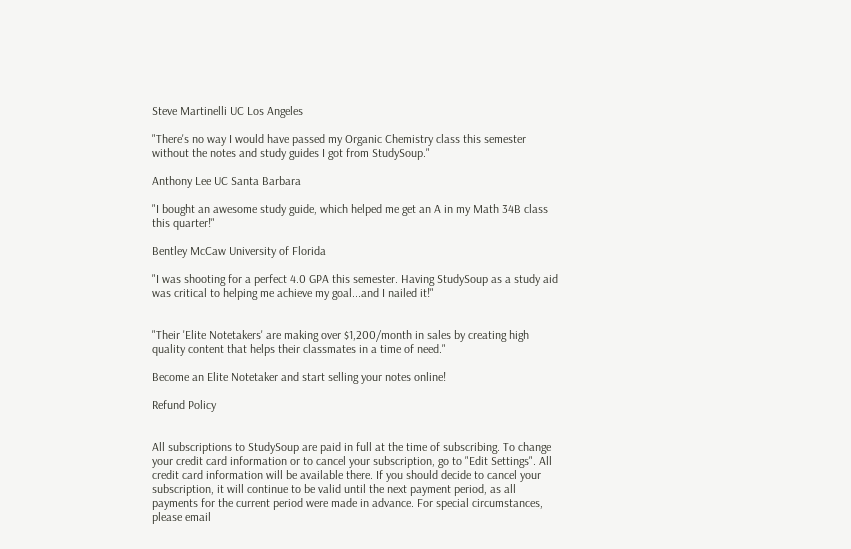Steve Martinelli UC Los Angeles

"There's no way I would have passed my Organic Chemistry class this semester without the notes and study guides I got from StudySoup."

Anthony Lee UC Santa Barbara

"I bought an awesome study guide, which helped me get an A in my Math 34B class this quarter!"

Bentley McCaw University of Florida

"I was shooting for a perfect 4.0 GPA this semester. Having StudySoup as a study aid was critical to helping me achieve my goal...and I nailed it!"


"Their 'Elite Notetakers' are making over $1,200/month in sales by creating high quality content that helps their classmates in a time of need."

Become an Elite Notetaker and start selling your notes online!

Refund Policy


All subscriptions to StudySoup are paid in full at the time of subscribing. To change your credit card information or to cancel your subscription, go to "Edit Settings". All credit card information will be available there. If you should decide to cancel your subscription, it will continue to be valid until the next payment period, as all payments for the current period were made in advance. For special circumstances, please email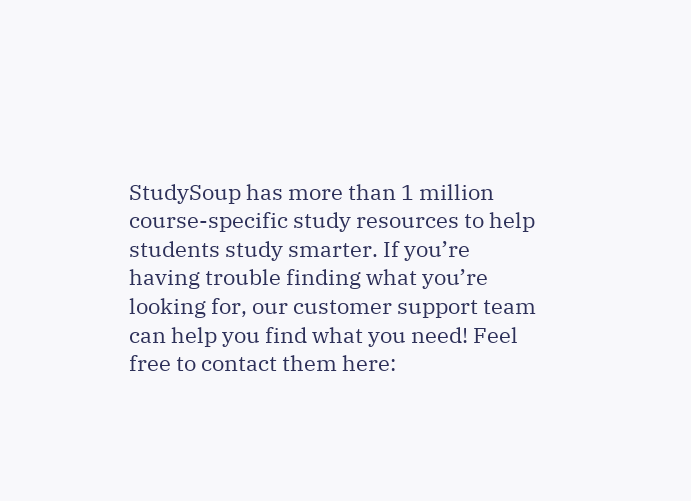StudySoup has more than 1 million course-specific study resources to help students study smarter. If you’re having trouble finding what you’re looking for, our customer support team can help you find what you need! Feel free to contact them here: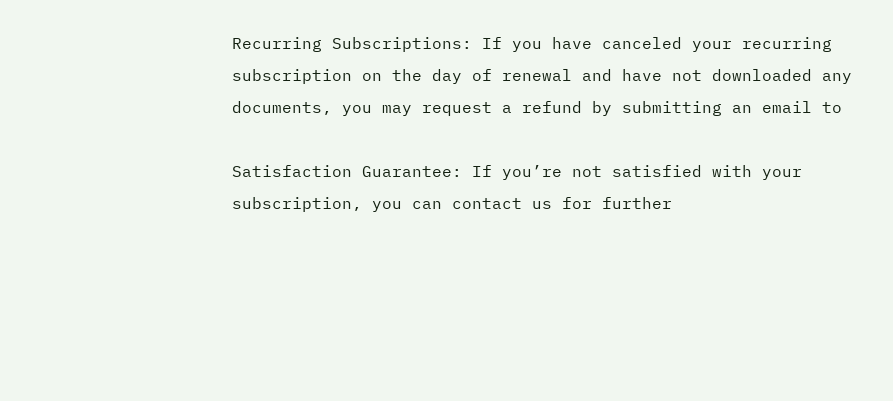Recurring Subscriptions: If you have canceled your recurring subscription on the day of renewal and have not downloaded any documents, you may request a refund by submitting an email to

Satisfaction Guarantee: If you’re not satisfied with your subscription, you can contact us for further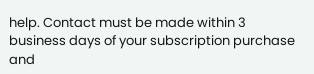help. Contact must be made within 3 business days of your subscription purchase and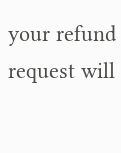your refund request will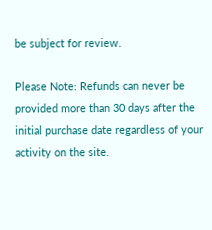be subject for review.

Please Note: Refunds can never be provided more than 30 days after the initial purchase date regardless of your activity on the site.